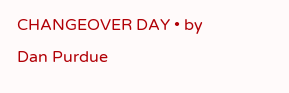CHANGEOVER DAY • by Dan Purdue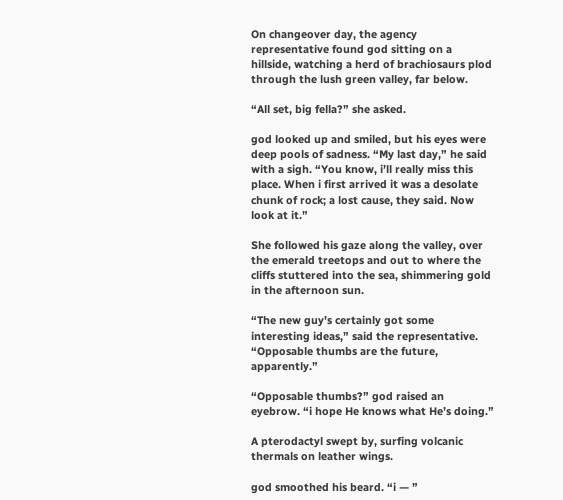On changeover day, the agency representative found god sitting on a hillside, watching a herd of brachiosaurs plod through the lush green valley, far below.

“All set, big fella?” she asked.

god looked up and smiled, but his eyes were deep pools of sadness. “My last day,” he said with a sigh. “You know, i’ll really miss this place. When i first arrived it was a desolate chunk of rock; a lost cause, they said. Now look at it.”

She followed his gaze along the valley, over the emerald treetops and out to where the cliffs stuttered into the sea, shimmering gold in the afternoon sun.

“The new guy’s certainly got some interesting ideas,” said the representative. “Opposable thumbs are the future, apparently.”

“Opposable thumbs?” god raised an eyebrow. “i hope He knows what He’s doing.”

A pterodactyl swept by, surfing volcanic thermals on leather wings.

god smoothed his beard. “i — ”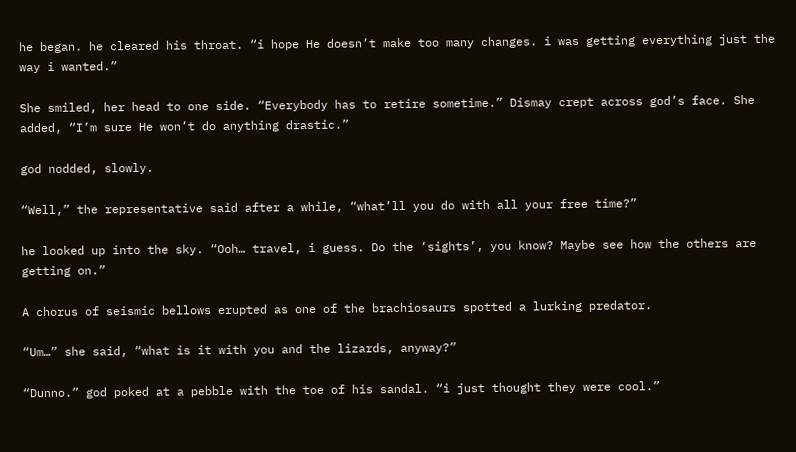he began. he cleared his throat. “i hope He doesn’t make too many changes. i was getting everything just the way i wanted.”

She smiled, her head to one side. “Everybody has to retire sometime.” Dismay crept across god’s face. She added, “I’m sure He won’t do anything drastic.”

god nodded, slowly.

“Well,” the representative said after a while, “what’ll you do with all your free time?”

he looked up into the sky. “Ooh… travel, i guess. Do the ‘sights’, you know? Maybe see how the others are getting on.”

A chorus of seismic bellows erupted as one of the brachiosaurs spotted a lurking predator.

“Um…” she said, “what is it with you and the lizards, anyway?”

“Dunno.” god poked at a pebble with the toe of his sandal. “i just thought they were cool.”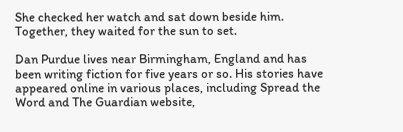She checked her watch and sat down beside him. Together, they waited for the sun to set.

Dan Purdue lives near Birmingham, England and has been writing fiction for five years or so. His stories have appeared online in various places, including Spread the Word and The Guardian website,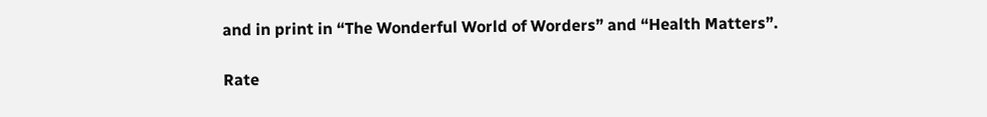and in print in “The Wonderful World of Worders” and “Health Matters”.

Rate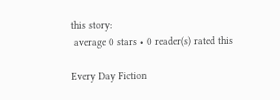this story:
 average 0 stars • 0 reader(s) rated this

Every Day Fiction